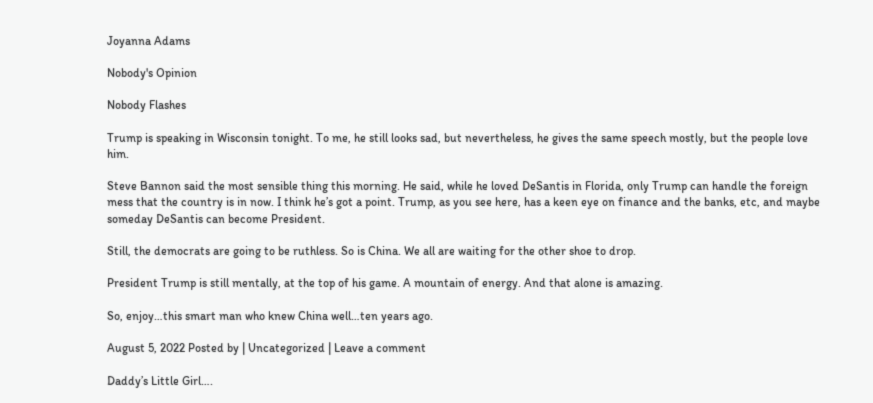Joyanna Adams

Nobody's Opinion

Nobody Flashes

Trump is speaking in Wisconsin tonight. To me, he still looks sad, but nevertheless, he gives the same speech mostly, but the people love him.

Steve Bannon said the most sensible thing this morning. He said, while he loved DeSantis in Florida, only Trump can handle the foreign mess that the country is in now. I think he’s got a point. Trump, as you see here, has a keen eye on finance and the banks, etc, and maybe someday DeSantis can become President.

Still, the democrats are going to be ruthless. So is China. We all are waiting for the other shoe to drop.

President Trump is still mentally, at the top of his game. A mountain of energy. And that alone is amazing.

So, enjoy…this smart man who knew China well…ten years ago.

August 5, 2022 Posted by | Uncategorized | Leave a comment

Daddy’s Little Girl….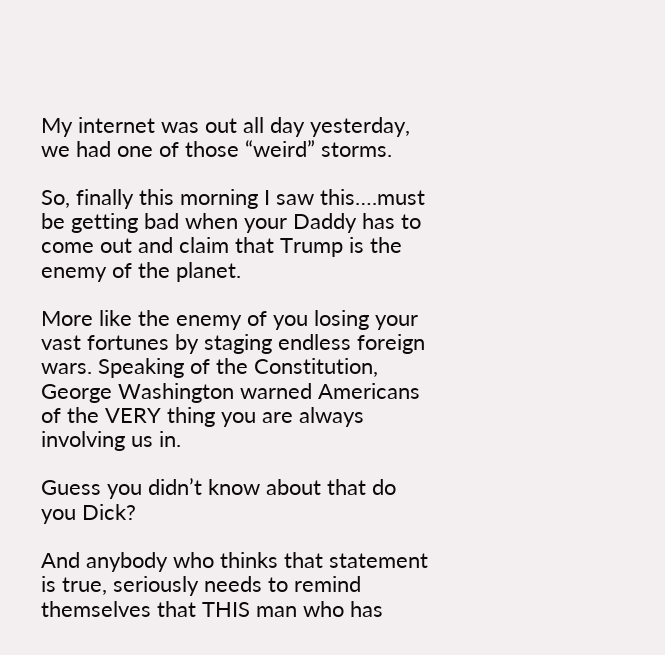My internet was out all day yesterday, we had one of those “weird” storms.

So, finally this morning I saw this….must be getting bad when your Daddy has to come out and claim that Trump is the enemy of the planet.

More like the enemy of you losing your vast fortunes by staging endless foreign wars. Speaking of the Constitution, George Washington warned Americans of the VERY thing you are always involving us in.

Guess you didn’t know about that do you Dick?

And anybody who thinks that statement is true, seriously needs to remind themselves that THIS man who has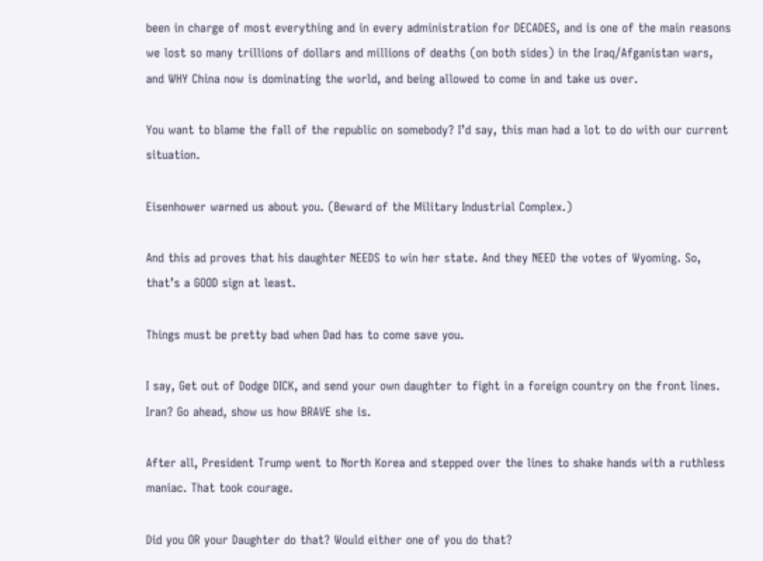been in charge of most everything and in every administration for DECADES, and is one of the main reasons we lost so many trillions of dollars and millions of deaths (on both sides) in the Iraq/Afganistan wars, and WHY China now is dominating the world, and being allowed to come in and take us over.

You want to blame the fall of the republic on somebody? I’d say, this man had a lot to do with our current situation.

Eisenhower warned us about you. (Beward of the Military Industrial Complex.)

And this ad proves that his daughter NEEDS to win her state. And they NEED the votes of Wyoming. So, that’s a GOOD sign at least.

Things must be pretty bad when Dad has to come save you.

I say, Get out of Dodge DICK, and send your own daughter to fight in a foreign country on the front lines. Iran? Go ahead, show us how BRAVE she is.

After all, President Trump went to North Korea and stepped over the lines to shake hands with a ruthless maniac. That took courage.

Did you OR your Daughter do that? Would either one of you do that?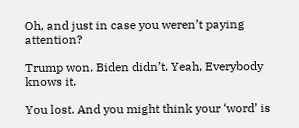Oh, and just in case you weren’t paying attention?

Trump won. Biden didn’t. Yeah, Everybody knows it.

You lost. And you might think your ‘word’ is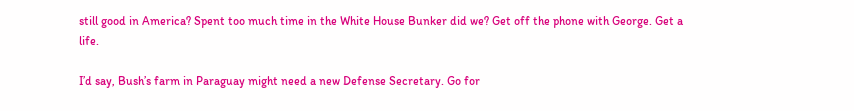still good in America? Spent too much time in the White House Bunker did we? Get off the phone with George. Get a life.

I’d say, Bush’s farm in Paraguay might need a new Defense Secretary. Go for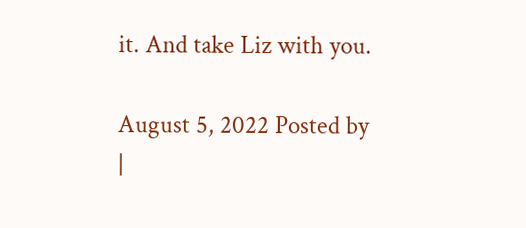it. And take Liz with you.

August 5, 2022 Posted by |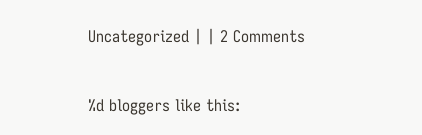Uncategorized | | 2 Comments


%d bloggers like this: